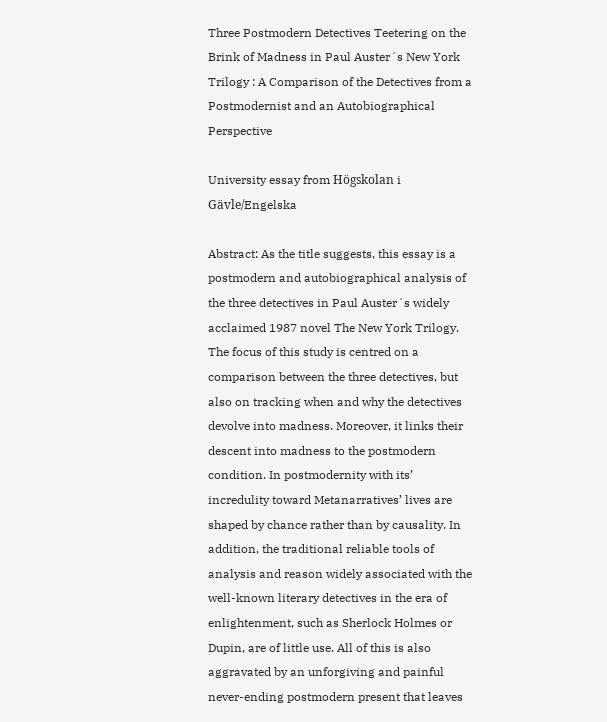Three Postmodern Detectives Teetering on the Brink of Madness in Paul Auster´s New York Trilogy : A Comparison of the Detectives from a Postmodernist and an Autobiographical Perspective

University essay from Högskolan i Gävle/Engelska

Abstract: As the title suggests, this essay is a postmodern and autobiographical analysis of the three detectives in Paul Auster´s widely acclaimed 1987 novel The New York Trilogy. The focus of this study is centred on a comparison between the three detectives, but also on tracking when and why the detectives devolve into madness. Moreover, it links their descent into madness to the postmodern condition. In postmodernity with its’ incredulity toward Metanarratives’ lives are shaped by chance rather than by causality. In addition, the traditional reliable tools of analysis and reason widely associated with the well-known literary detectives in the era of enlightenment, such as Sherlock Holmes or Dupin, are of little use. All of this is also aggravated by an unforgiving and painful never-ending postmodern present that leaves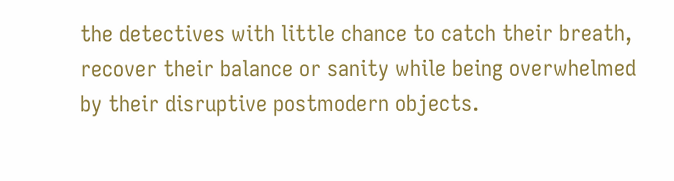the detectives with little chance to catch their breath, recover their balance or sanity while being overwhelmed by their disruptive postmodern objects.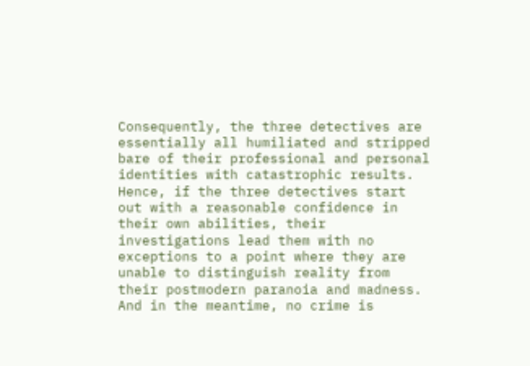Consequently, the three detectives are essentially all humiliated and stripped bare of their professional and personal identities with catastrophic results. Hence, if the three detectives start out with a reasonable confidence in their own abilities, their investigations lead them with no exceptions to a point where they are unable to distinguish reality from their postmodern paranoia and madness. And in the meantime, no crime is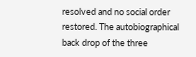resolved and no social order restored. The autobiographical back drop of the three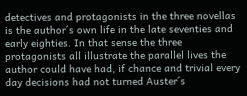detectives and protagonists in the three novellas is the author´s own life in the late seventies and early eighties. In that sense the three protagonists all illustrate the parallel lives the author could have had, if chance and trivial every day decisions had not turned Auster´s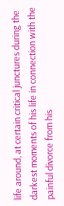life around, at certain critical junctures during the darkest moments of his life in connection with the painful divorce from his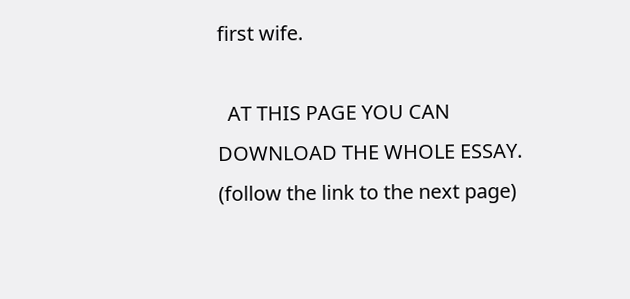first wife.

  AT THIS PAGE YOU CAN DOWNLOAD THE WHOLE ESSAY. (follow the link to the next page)